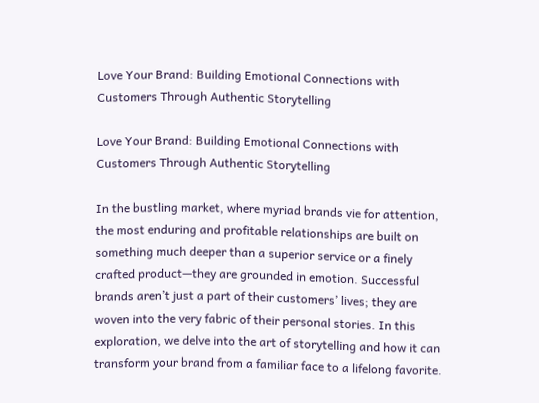Love Your Brand: Building Emotional Connections with Customers Through Authentic Storytelling

Love Your Brand: Building Emotional Connections with Customers Through Authentic Storytelling

In the bustling market, where myriad brands vie for attention, the most enduring and profitable relationships are built on something much deeper than a superior service or a finely crafted product—they are grounded in emotion. Successful brands aren’t just a part of their customers’ lives; they are woven into the very fabric of their personal stories. In this exploration, we delve into the art of storytelling and how it can transform your brand from a familiar face to a lifelong favorite.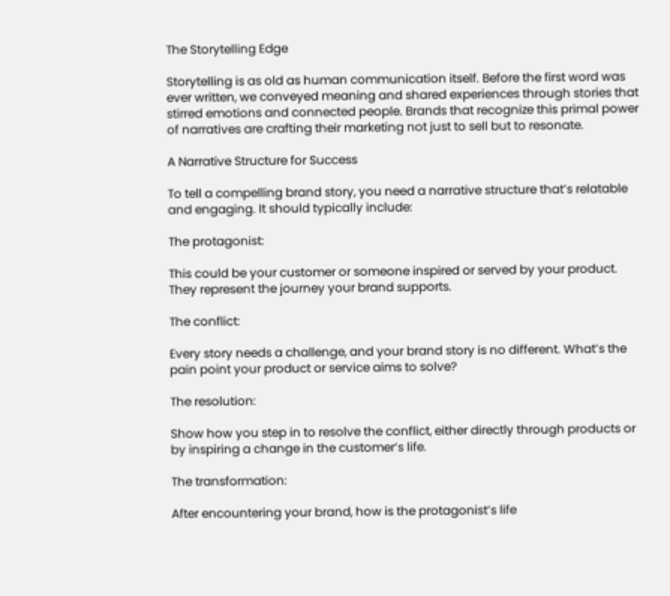The Storytelling Edge

Storytelling is as old as human communication itself. Before the first word was ever written, we conveyed meaning and shared experiences through stories that stirred emotions and connected people. Brands that recognize this primal power of narratives are crafting their marketing not just to sell but to resonate.

A Narrative Structure for Success

To tell a compelling brand story, you need a narrative structure that’s relatable and engaging. It should typically include:

The protagonist:

This could be your customer or someone inspired or served by your product. They represent the journey your brand supports.

The conflict:

Every story needs a challenge, and your brand story is no different. What’s the pain point your product or service aims to solve?

The resolution:

Show how you step in to resolve the conflict, either directly through products or by inspiring a change in the customer’s life.

The transformation:

After encountering your brand, how is the protagonist’s life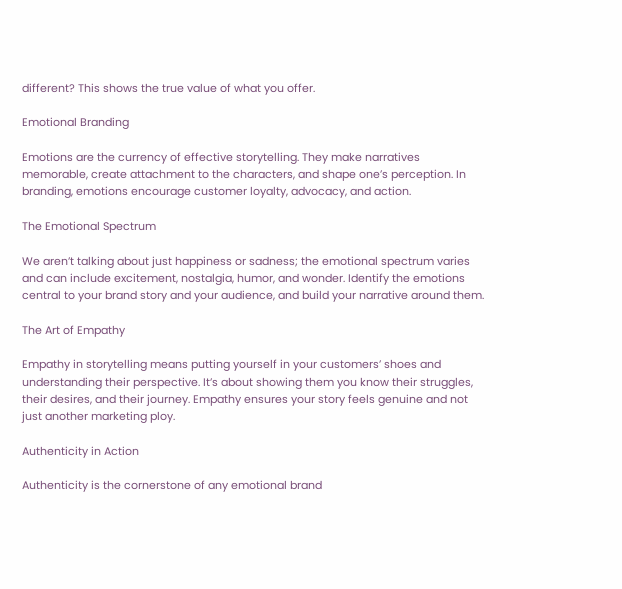different? This shows the true value of what you offer.

Emotional Branding

Emotions are the currency of effective storytelling. They make narratives memorable, create attachment to the characters, and shape one’s perception. In branding, emotions encourage customer loyalty, advocacy, and action.

The Emotional Spectrum

We aren’t talking about just happiness or sadness; the emotional spectrum varies and can include excitement, nostalgia, humor, and wonder. Identify the emotions central to your brand story and your audience, and build your narrative around them.

The Art of Empathy

Empathy in storytelling means putting yourself in your customers’ shoes and understanding their perspective. It’s about showing them you know their struggles, their desires, and their journey. Empathy ensures your story feels genuine and not just another marketing ploy.

Authenticity in Action

Authenticity is the cornerstone of any emotional brand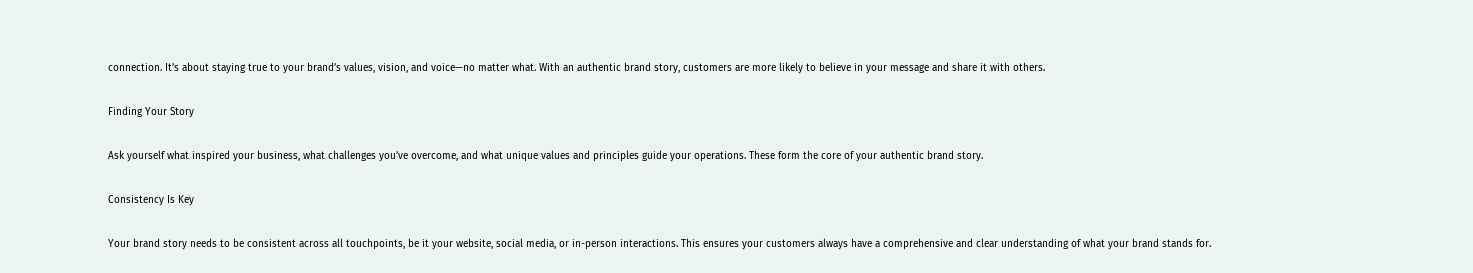connection. It’s about staying true to your brand’s values, vision, and voice—no matter what. With an authentic brand story, customers are more likely to believe in your message and share it with others.

Finding Your Story

Ask yourself what inspired your business, what challenges you’ve overcome, and what unique values and principles guide your operations. These form the core of your authentic brand story.

Consistency Is Key

Your brand story needs to be consistent across all touchpoints, be it your website, social media, or in-person interactions. This ensures your customers always have a comprehensive and clear understanding of what your brand stands for.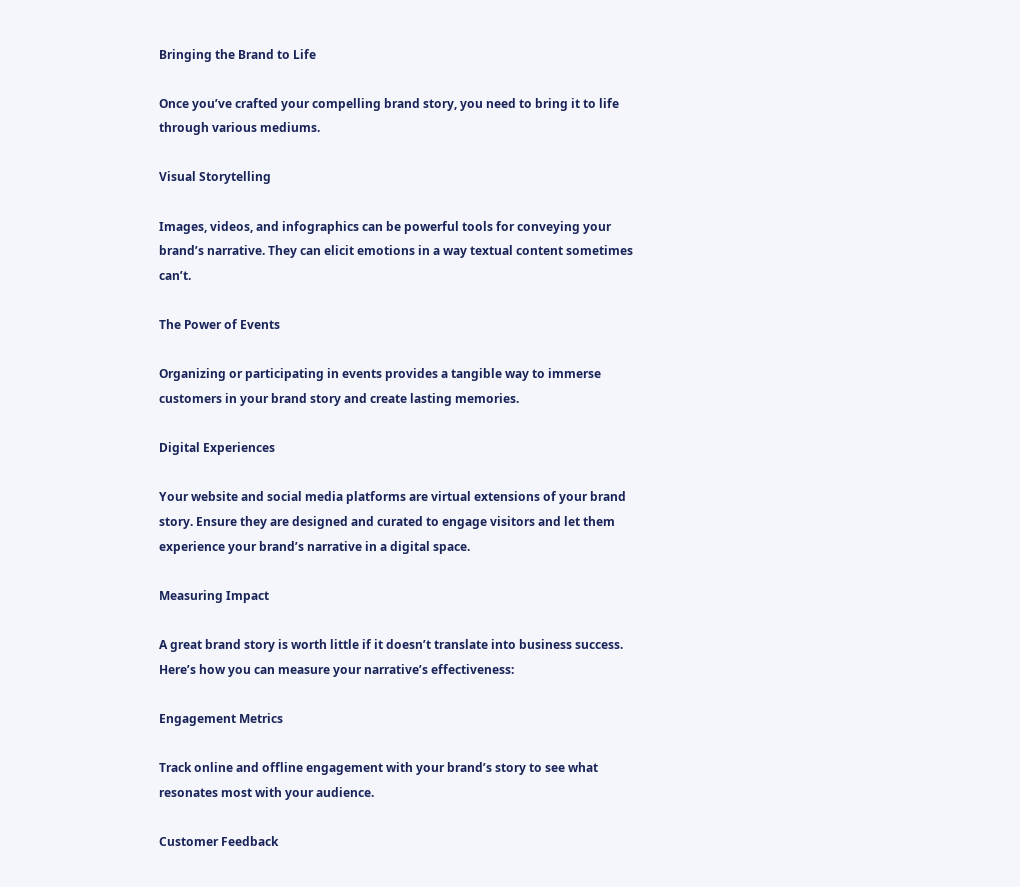Bringing the Brand to Life

Once you’ve crafted your compelling brand story, you need to bring it to life through various mediums.

Visual Storytelling

Images, videos, and infographics can be powerful tools for conveying your brand’s narrative. They can elicit emotions in a way textual content sometimes can’t.

The Power of Events

Organizing or participating in events provides a tangible way to immerse customers in your brand story and create lasting memories.

Digital Experiences

Your website and social media platforms are virtual extensions of your brand story. Ensure they are designed and curated to engage visitors and let them experience your brand’s narrative in a digital space.

Measuring Impact

A great brand story is worth little if it doesn’t translate into business success. Here’s how you can measure your narrative’s effectiveness:

Engagement Metrics

Track online and offline engagement with your brand’s story to see what resonates most with your audience.

Customer Feedback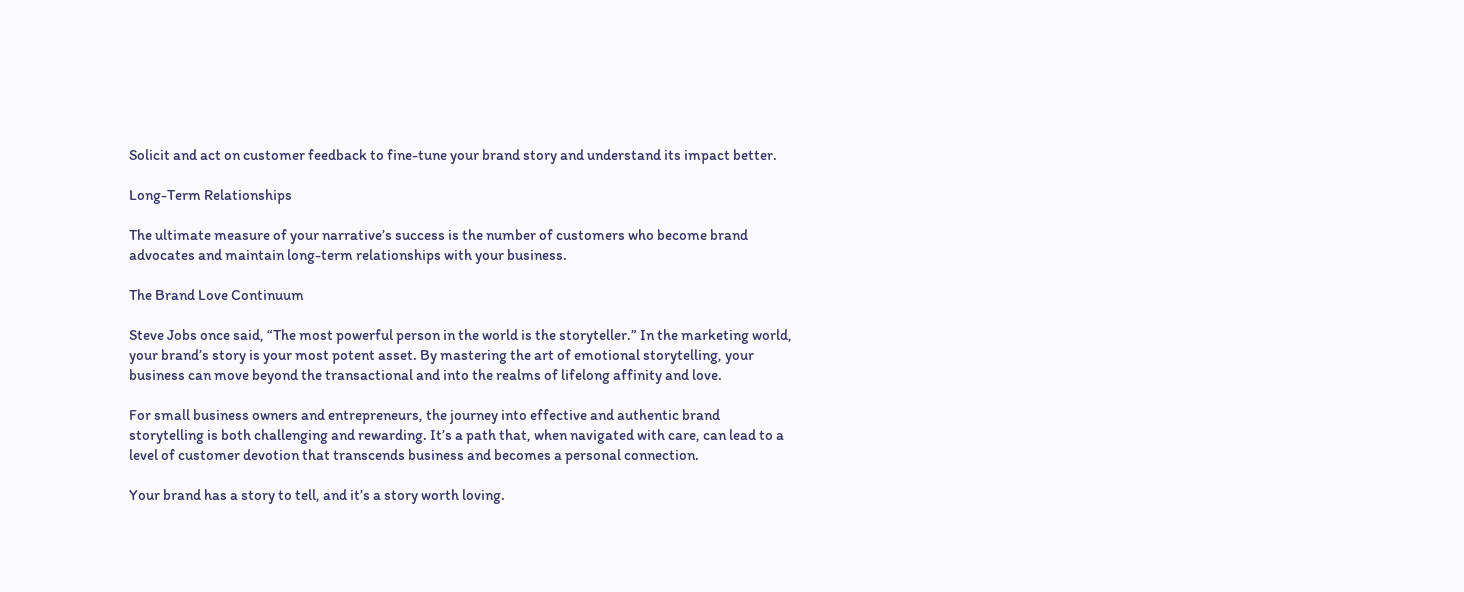Solicit and act on customer feedback to fine-tune your brand story and understand its impact better.

Long-Term Relationships

The ultimate measure of your narrative’s success is the number of customers who become brand advocates and maintain long-term relationships with your business.

The Brand Love Continuum

Steve Jobs once said, “The most powerful person in the world is the storyteller.” In the marketing world, your brand’s story is your most potent asset. By mastering the art of emotional storytelling, your business can move beyond the transactional and into the realms of lifelong affinity and love.

For small business owners and entrepreneurs, the journey into effective and authentic brand storytelling is both challenging and rewarding. It’s a path that, when navigated with care, can lead to a level of customer devotion that transcends business and becomes a personal connection.

Your brand has a story to tell, and it’s a story worth loving.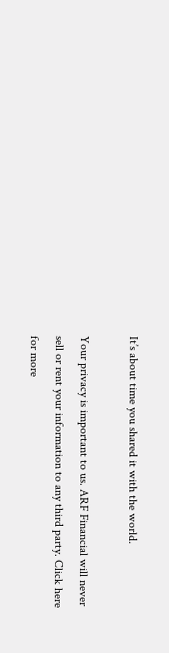It’s about time you shared it with the world.

Your privacy is important to us. ARF Financial will never sell or rent your information to any third party. Click here for more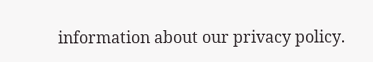information about our privacy policy.